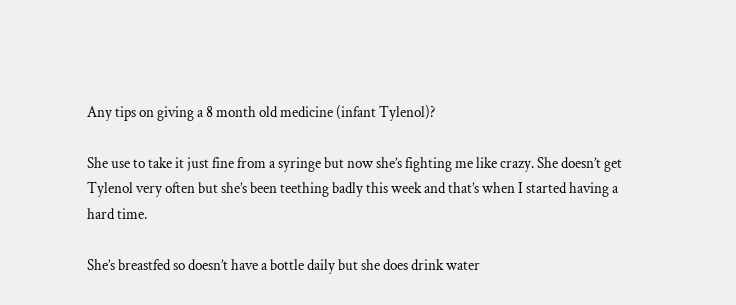Any tips on giving a 8 month old medicine (infant Tylenol)?

She use to take it just fine from a syringe but now she’s fighting me like crazy. She doesn’t get Tylenol very often but she’s been teething badly this week and that’s when I started having a hard time.

She’s breastfed so doesn’t have a bottle daily but she does drink water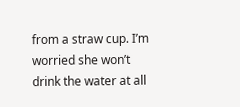from a straw cup. I’m worried she won’t drink the water at all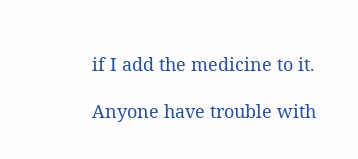if I add the medicine to it.

Anyone have trouble with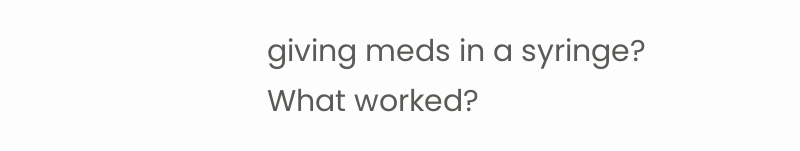giving meds in a syringe? What worked?